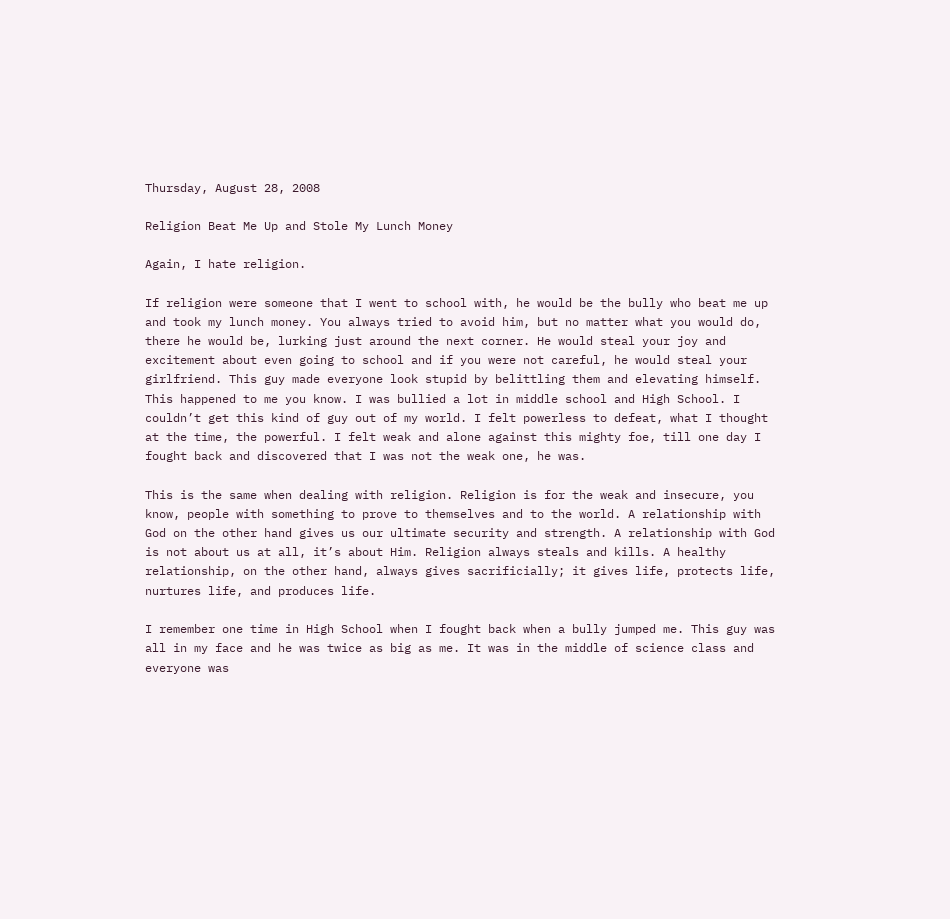Thursday, August 28, 2008

Religion Beat Me Up and Stole My Lunch Money

Again, I hate religion.

If religion were someone that I went to school with, he would be the bully who beat me up and took my lunch money. You always tried to avoid him, but no matter what you would do, there he would be, lurking just around the next corner. He would steal your joy and excitement about even going to school and if you were not careful, he would steal your girlfriend. This guy made everyone look stupid by belittling them and elevating himself. This happened to me you know. I was bullied a lot in middle school and High School. I couldn’t get this kind of guy out of my world. I felt powerless to defeat, what I thought at the time, the powerful. I felt weak and alone against this mighty foe, till one day I fought back and discovered that I was not the weak one, he was.

This is the same when dealing with religion. Religion is for the weak and insecure, you know, people with something to prove to themselves and to the world. A relationship with God on the other hand gives us our ultimate security and strength. A relationship with God is not about us at all, it’s about Him. Religion always steals and kills. A healthy relationship, on the other hand, always gives sacrificially; it gives life, protects life, nurtures life, and produces life.

I remember one time in High School when I fought back when a bully jumped me. This guy was all in my face and he was twice as big as me. It was in the middle of science class and everyone was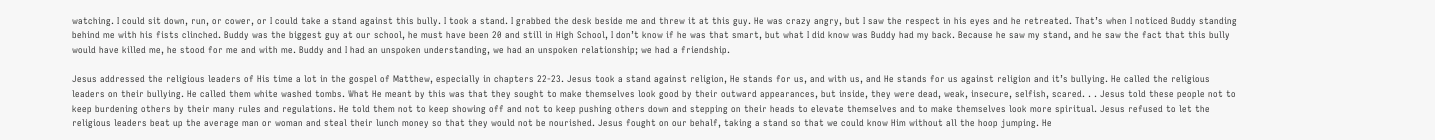watching. I could sit down, run, or cower, or I could take a stand against this bully. I took a stand. I grabbed the desk beside me and threw it at this guy. He was crazy angry, but I saw the respect in his eyes and he retreated. That’s when I noticed Buddy standing behind me with his fists clinched. Buddy was the biggest guy at our school, he must have been 20 and still in High School, I don’t know if he was that smart, but what I did know was Buddy had my back. Because he saw my stand, and he saw the fact that this bully would have killed me, he stood for me and with me. Buddy and I had an unspoken understanding, we had an unspoken relationship; we had a friendship.

Jesus addressed the religious leaders of His time a lot in the gospel of Matthew, especially in chapters 22-23. Jesus took a stand against religion, He stands for us, and with us, and He stands for us against religion and it’s bullying. He called the religious leaders on their bullying. He called them white washed tombs. What He meant by this was that they sought to make themselves look good by their outward appearances, but inside, they were dead, weak, insecure, selfish, scared. . . Jesus told these people not to keep burdening others by their many rules and regulations. He told them not to keep showing off and not to keep pushing others down and stepping on their heads to elevate themselves and to make themselves look more spiritual. Jesus refused to let the religious leaders beat up the average man or woman and steal their lunch money so that they would not be nourished. Jesus fought on our behalf, taking a stand so that we could know Him without all the hoop jumping. He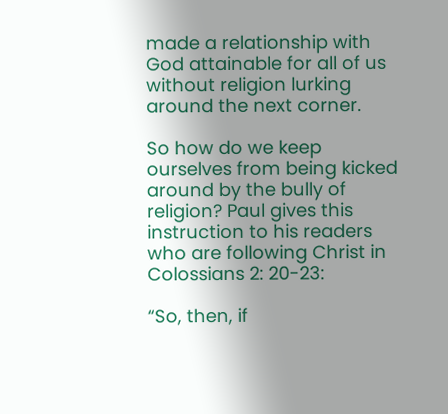made a relationship with God attainable for all of us without religion lurking around the next corner.

So how do we keep ourselves from being kicked around by the bully of religion? Paul gives this instruction to his readers who are following Christ in Colossians 2: 20-23:

“So, then, if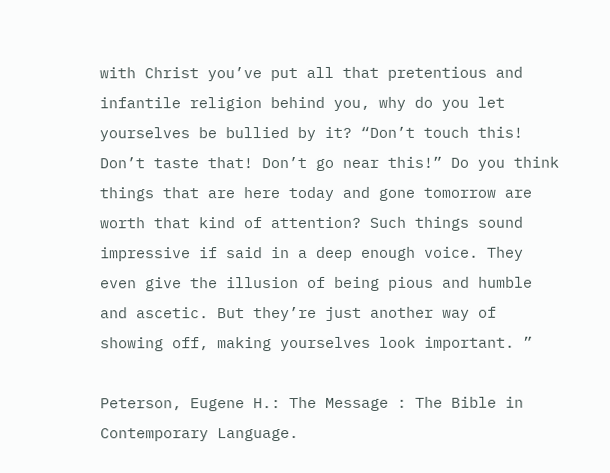with Christ you’ve put all that pretentious and infantile religion behind you, why do you let yourselves be bullied by it? “Don’t touch this! Don’t taste that! Don’t go near this!” Do you think things that are here today and gone tomorrow are worth that kind of attention? Such things sound impressive if said in a deep enough voice. They even give the illusion of being pious and humble and ascetic. But they’re just another way of showing off, making yourselves look important. ”

Peterson, Eugene H.: The Message : The Bible in Contemporary Language.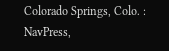Colorado Springs, Colo. : NavPress,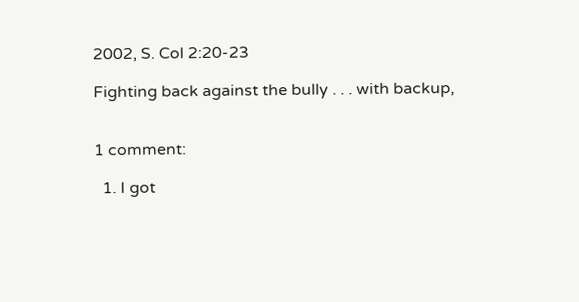2002, S. Col 2:20-23

Fighting back against the bully . . . with backup,


1 comment:

  1. I got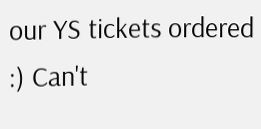our YS tickets ordered :) Can't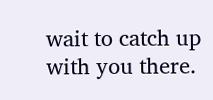wait to catch up with you there.